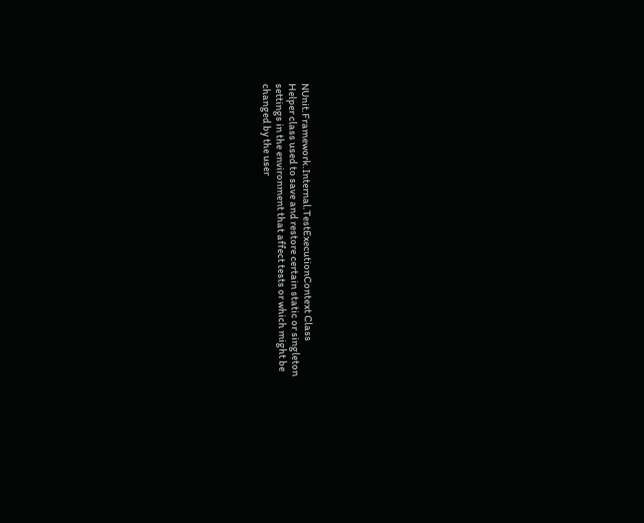NUnit.Framework.Internal.TestExecutionContext Class
Helper class used to save and restore certain static or singleton settings in the environment that affect tests or which might be changed by the user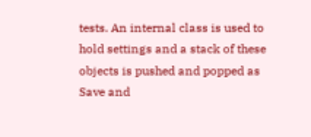tests. An internal class is used to hold settings and a stack of these objects is pushed and popped as Save and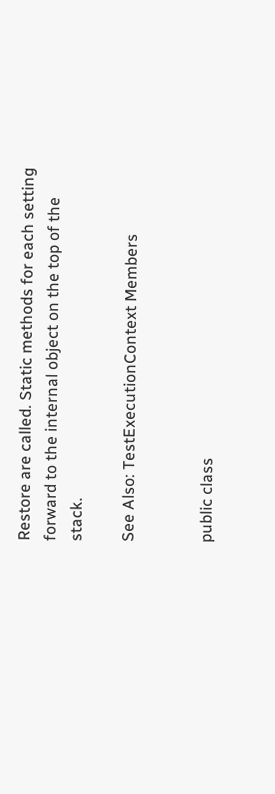Restore are called. Static methods for each setting forward to the internal object on the top of the stack.

See Also: TestExecutionContext Members


public class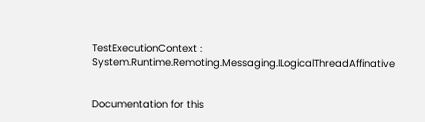TestExecutionContext : System.Runtime.Remoting.Messaging.ILogicalThreadAffinative


Documentation for this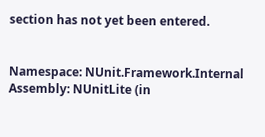section has not yet been entered.


Namespace: NUnit.Framework.Internal
Assembly: NUnitLite (in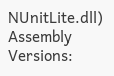NUnitLite.dll)
Assembly Versions: